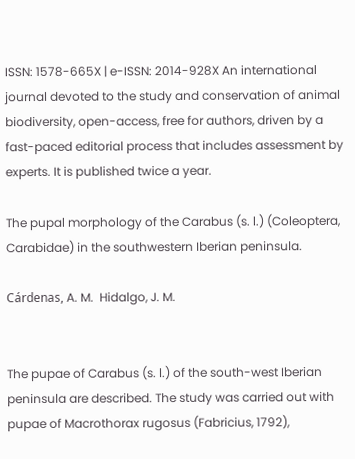ISSN: 1578-665X | e-ISSN: 2014-928X An international journal devoted to the study and conservation of animal biodiversity, open-access, free for authors, driven by a fast-paced editorial process that includes assessment by experts. It is published twice a year.

The pupal morphology of the Carabus (s. l.) (Coleoptera, Carabidae) in the southwestern Iberian peninsula.

Cárdenas, A. M.  Hidalgo, J. M.


The pupae of Carabus (s. l.) of the south-west Iberian peninsula are described. The study was carried out with pupae of Macrothorax rugosus (Fabricius, 1792),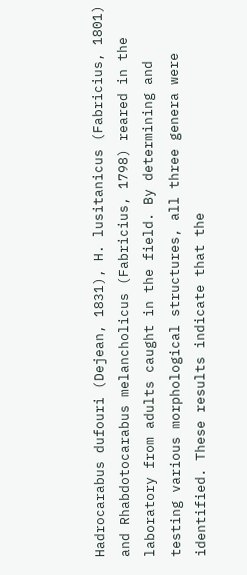Hadrocarabus dufouri (Dejean, 1831), H. lusitanicus (Fabricius, 1801) and Rhabdotocarabus melancholicus (Fabricius, 1798) reared in the laboratory from adults caught in the field. By determining and testing various morphological structures, all three genera were identified. These results indicate that the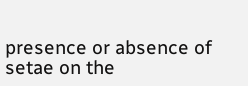presence or absence of setae on the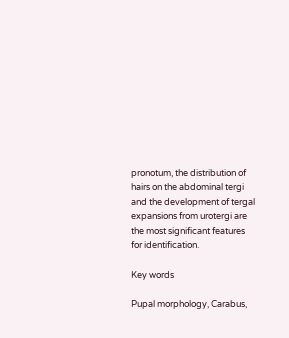pronotum, the distribution of hairs on the abdominal tergi and the development of tergal expansions from urotergi are the most significant features for identification.

Key words

Pupal morphology, Carabus,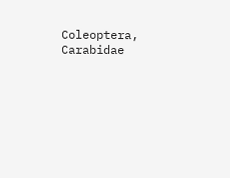Coleoptera, Carabidae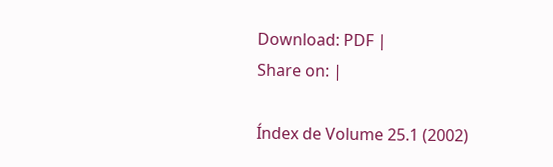Download: PDF |
Share on: |

Índex de Volume 25.1 (2002)